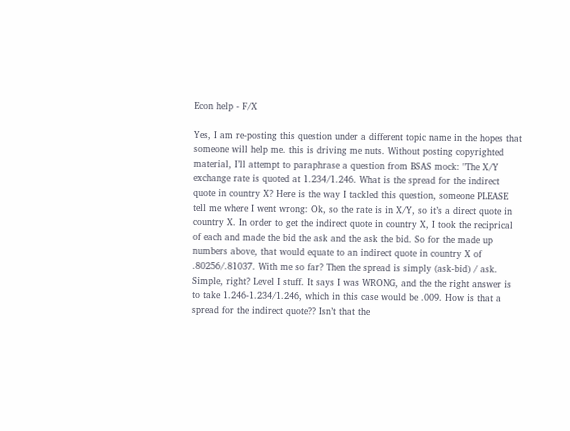Econ help - F/X

Yes, I am re-posting this question under a different topic name in the hopes that someone will help me. this is driving me nuts. Without posting copyrighted material, I’ll attempt to paraphrase a question from BSAS mock: "The X/Y exchange rate is quoted at 1.234/1.246. What is the spread for the indirect quote in country X? Here is the way I tackled this question, someone PLEASE tell me where I went wrong: Ok, so the rate is in X/Y, so it’s a direct quote in country X. In order to get the indirect quote in country X, I took the reciprical of each and made the bid the ask and the ask the bid. So for the made up numbers above, that would equate to an indirect quote in country X of .80256/.81037. With me so far? Then the spread is simply (ask-bid) / ask. Simple, right? Level I stuff. It says I was WRONG, and the the right answer is to take 1.246-1.234/1.246, which in this case would be .009. How is that a spread for the indirect quote?? Isn’t that the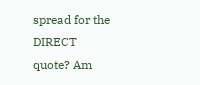spread for the DIRECT quote? Am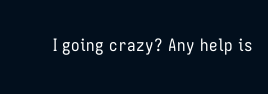I going crazy? Any help is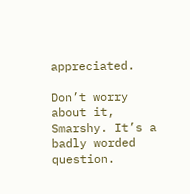appreciated.

Don’t worry about it, Smarshy. It’s a badly worded question.